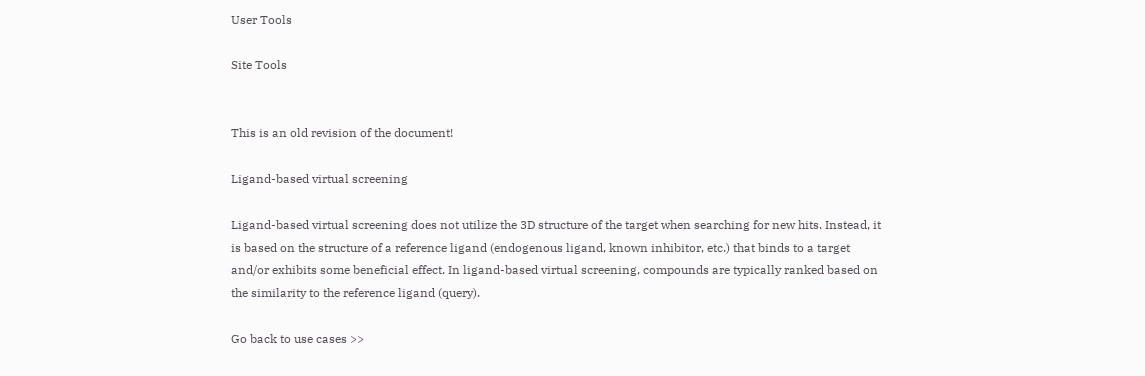User Tools

Site Tools


This is an old revision of the document!

Ligand-based virtual screening

Ligand-based virtual screening does not utilize the 3D structure of the target when searching for new hits. Instead, it is based on the structure of a reference ligand (endogenous ligand, known inhibitor, etc.) that binds to a target and/or exhibits some beneficial effect. In ligand-based virtual screening, compounds are typically ranked based on the similarity to the reference ligand (query).

Go back to use cases >>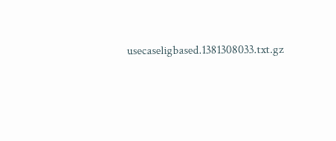usecaseligbased.1381308033.txt.gz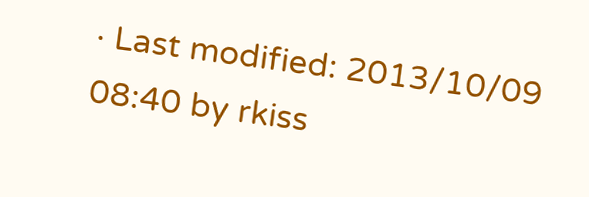· Last modified: 2013/10/09 08:40 by rkiss